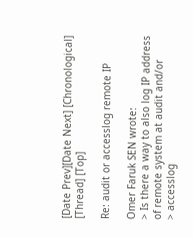[Date Prev][Date Next] [Chronological] [Thread] [Top]

Re: audit or accesslog remote IP

Omer Faruk SEN wrote:
> Is there a way to also log IP address of remote system at audit and/or
> accesslog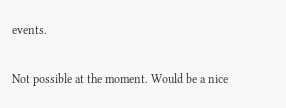events.

Not possible at the moment. Would be a nice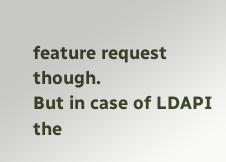feature request though.
But in case of LDAPI the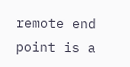remote end point is a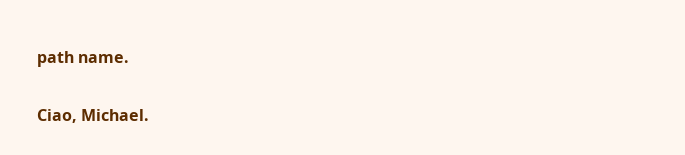path name.

Ciao, Michael.